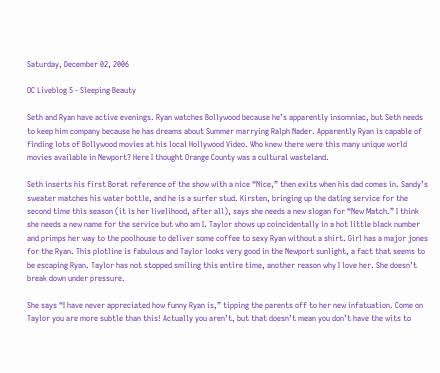Saturday, December 02, 2006

OC Liveblog 5 - Sleeping Beauty

Seth and Ryan have active evenings. Ryan watches Bollywood because he’s apparently insomniac, but Seth needs to keep him company because he has dreams about Summer marrying Ralph Nader. Apparently Ryan is capable of finding lots of Bollywood movies at his local Hollywood Video. Who knew there were this many unique world movies available in Newport? Here I thought Orange County was a cultural wasteland.

Seth inserts his first Borat reference of the show with a nice “Nice,” then exits when his dad comes in. Sandy’s sweater matches his water bottle, and he is a surfer stud. Kirsten, bringing up the dating service for the second time this season (it is her livelihood, after all), says she needs a new slogan for “New Match.” I think she needs a new name for the service but who am I. Taylor shows up coincidentally in a hot little black number and primps her way to the poolhouse to deliver some coffee to sexy Ryan without a shirt. Girl has a major jones for the Ryan. This plotline is fabulous and Taylor looks very good in the Newport sunlight, a fact that seems to be escaping Ryan. Taylor has not stopped smiling this entire time, another reason why I love her. She doesn’t break down under pressure.

She says “I have never appreciated how funny Ryan is,” tipping the parents off to her new infatuation. Come on Taylor you are more subtle than this! Actually you aren’t, but that doesn’t mean you don’t have the wits to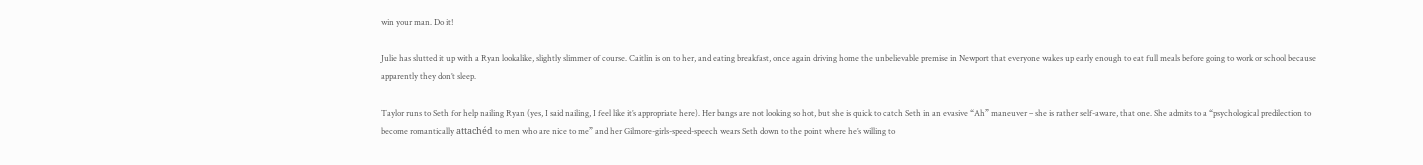win your man. Do it!

Julie has slutted it up with a Ryan lookalike, slightly slimmer of course. Caitlin is on to her, and eating breakfast, once again driving home the unbelievable premise in Newport that everyone wakes up early enough to eat full meals before going to work or school because apparently they don’t sleep.

Taylor runs to Seth for help nailing Ryan (yes, I said nailing, I feel like it’s appropriate here). Her bangs are not looking so hot, but she is quick to catch Seth in an evasive “Ah” maneuver – she is rather self-aware, that one. She admits to a “psychological predilection to become romantically attachéd to men who are nice to me” and her Gilmore-girls-speed-speech wears Seth down to the point where he’s willing to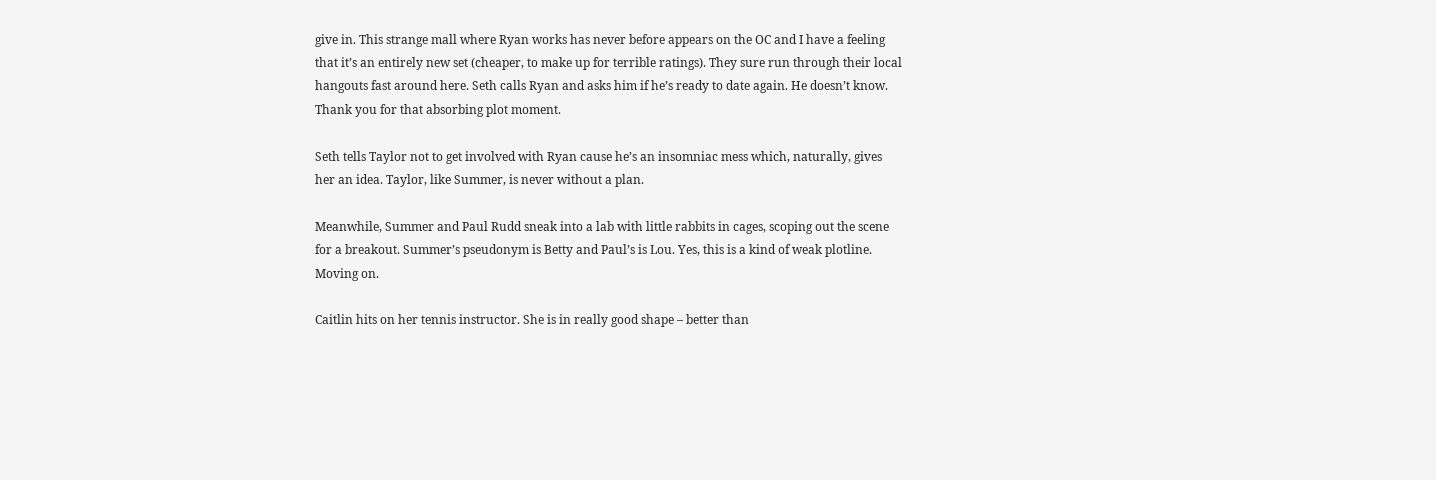give in. This strange mall where Ryan works has never before appears on the OC and I have a feeling that it’s an entirely new set (cheaper, to make up for terrible ratings). They sure run through their local hangouts fast around here. Seth calls Ryan and asks him if he’s ready to date again. He doesn’t know. Thank you for that absorbing plot moment.

Seth tells Taylor not to get involved with Ryan cause he’s an insomniac mess which, naturally, gives her an idea. Taylor, like Summer, is never without a plan.

Meanwhile, Summer and Paul Rudd sneak into a lab with little rabbits in cages, scoping out the scene for a breakout. Summer’s pseudonym is Betty and Paul’s is Lou. Yes, this is a kind of weak plotline. Moving on.

Caitlin hits on her tennis instructor. She is in really good shape – better than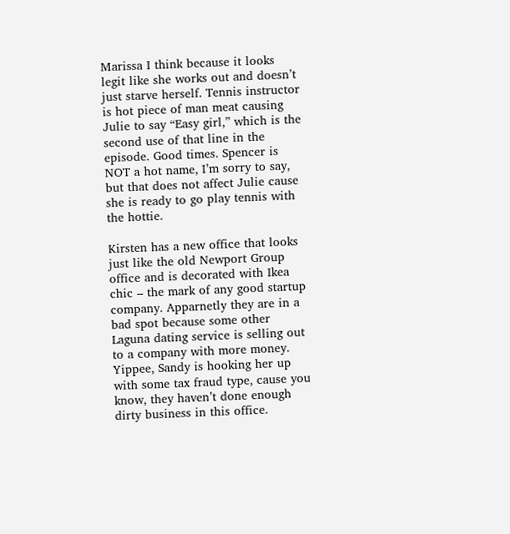Marissa I think because it looks legit like she works out and doesn’t just starve herself. Tennis instructor is hot piece of man meat causing Julie to say “Easy girl,” which is the second use of that line in the episode. Good times. Spencer is NOT a hot name, I’m sorry to say, but that does not affect Julie cause she is ready to go play tennis with the hottie.

Kirsten has a new office that looks just like the old Newport Group office and is decorated with Ikea chic – the mark of any good startup company. Apparnetly they are in a bad spot because some other Laguna dating service is selling out to a company with more money. Yippee, Sandy is hooking her up with some tax fraud type, cause you know, they haven’t done enough dirty business in this office.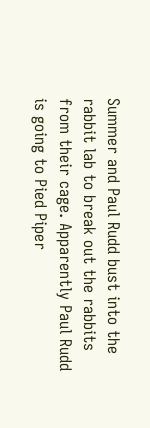Summer and Paul Rudd bust into the rabbit lab to break out the rabbits from their cage. Apparently Paul Rudd is going to Pied Piper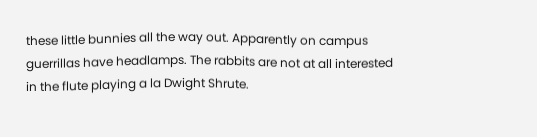these little bunnies all the way out. Apparently on campus guerrillas have headlamps. The rabbits are not at all interested in the flute playing a la Dwight Shrute.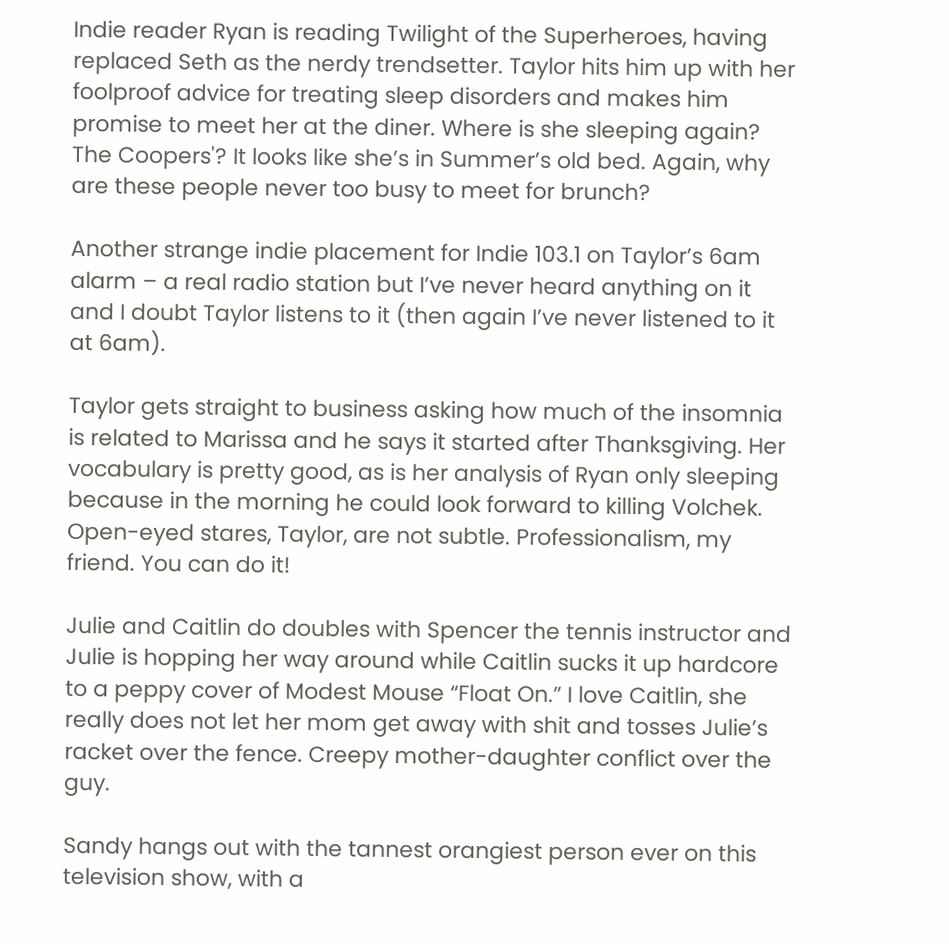Indie reader Ryan is reading Twilight of the Superheroes, having replaced Seth as the nerdy trendsetter. Taylor hits him up with her foolproof advice for treating sleep disorders and makes him promise to meet her at the diner. Where is she sleeping again? The Coopers'? It looks like she’s in Summer’s old bed. Again, why are these people never too busy to meet for brunch?

Another strange indie placement for Indie 103.1 on Taylor’s 6am alarm – a real radio station but I’ve never heard anything on it and I doubt Taylor listens to it (then again I’ve never listened to it at 6am).

Taylor gets straight to business asking how much of the insomnia is related to Marissa and he says it started after Thanksgiving. Her vocabulary is pretty good, as is her analysis of Ryan only sleeping because in the morning he could look forward to killing Volchek. Open-eyed stares, Taylor, are not subtle. Professionalism, my friend. You can do it!

Julie and Caitlin do doubles with Spencer the tennis instructor and Julie is hopping her way around while Caitlin sucks it up hardcore to a peppy cover of Modest Mouse “Float On.” I love Caitlin, she really does not let her mom get away with shit and tosses Julie’s racket over the fence. Creepy mother-daughter conflict over the guy.

Sandy hangs out with the tannest orangiest person ever on this television show, with a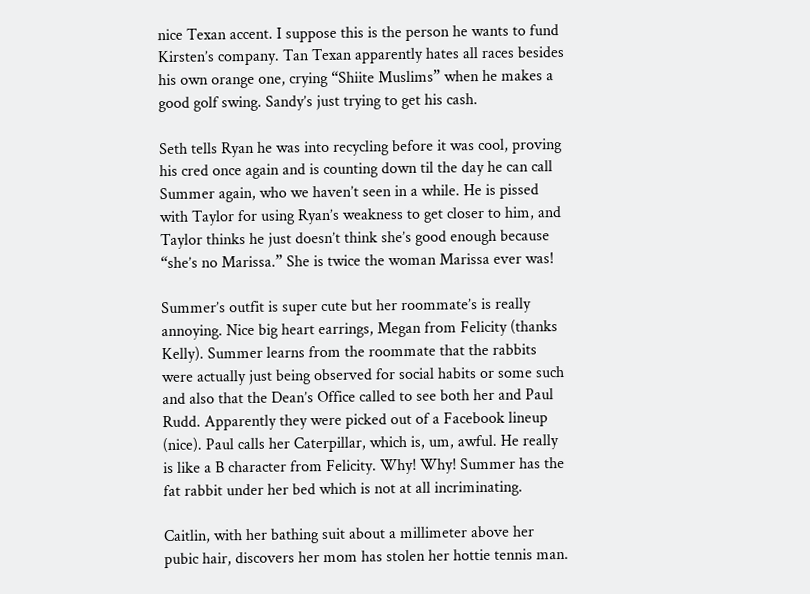nice Texan accent. I suppose this is the person he wants to fund Kirsten’s company. Tan Texan apparently hates all races besides his own orange one, crying “Shiite Muslims” when he makes a good golf swing. Sandy’s just trying to get his cash.

Seth tells Ryan he was into recycling before it was cool, proving his cred once again and is counting down til the day he can call Summer again, who we haven’t seen in a while. He is pissed with Taylor for using Ryan’s weakness to get closer to him, and Taylor thinks he just doesn’t think she’s good enough because “she’s no Marissa.” She is twice the woman Marissa ever was!

Summer’s outfit is super cute but her roommate’s is really annoying. Nice big heart earrings, Megan from Felicity (thanks Kelly). Summer learns from the roommate that the rabbits were actually just being observed for social habits or some such and also that the Dean’s Office called to see both her and Paul Rudd. Apparently they were picked out of a Facebook lineup (nice). Paul calls her Caterpillar, which is, um, awful. He really is like a B character from Felicity. Why! Why! Summer has the fat rabbit under her bed which is not at all incriminating.

Caitlin, with her bathing suit about a millimeter above her pubic hair, discovers her mom has stolen her hottie tennis man.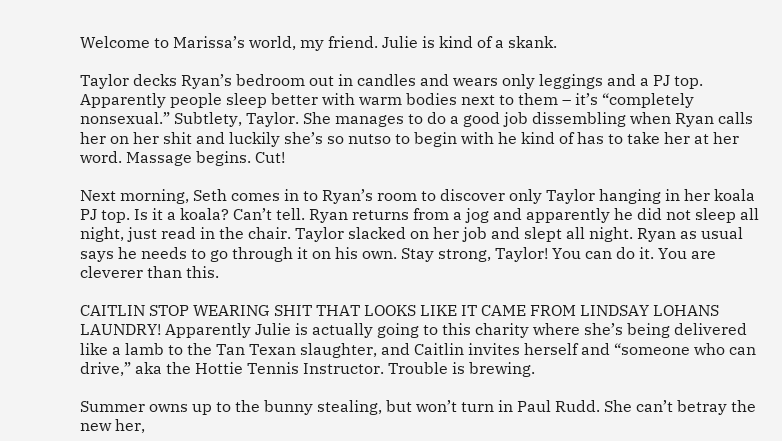Welcome to Marissa’s world, my friend. Julie is kind of a skank.

Taylor decks Ryan’s bedroom out in candles and wears only leggings and a PJ top. Apparently people sleep better with warm bodies next to them – it’s “completely nonsexual.” Subtlety, Taylor. She manages to do a good job dissembling when Ryan calls her on her shit and luckily she’s so nutso to begin with he kind of has to take her at her word. Massage begins. Cut!

Next morning, Seth comes in to Ryan’s room to discover only Taylor hanging in her koala PJ top. Is it a koala? Can’t tell. Ryan returns from a jog and apparently he did not sleep all night, just read in the chair. Taylor slacked on her job and slept all night. Ryan as usual says he needs to go through it on his own. Stay strong, Taylor! You can do it. You are cleverer than this.

CAITLIN STOP WEARING SHIT THAT LOOKS LIKE IT CAME FROM LINDSAY LOHANS LAUNDRY! Apparently Julie is actually going to this charity where she’s being delivered like a lamb to the Tan Texan slaughter, and Caitlin invites herself and “someone who can drive,” aka the Hottie Tennis Instructor. Trouble is brewing.

Summer owns up to the bunny stealing, but won’t turn in Paul Rudd. She can’t betray the new her,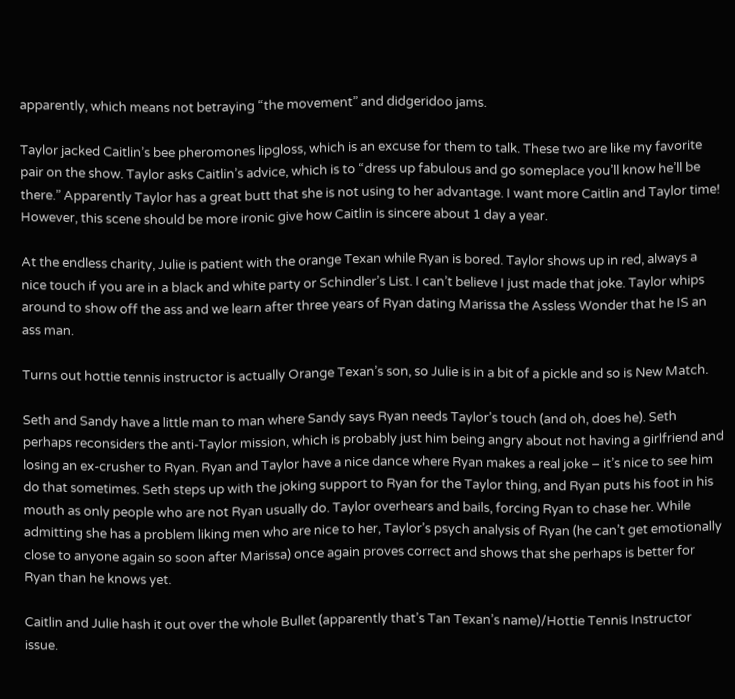apparently, which means not betraying “the movement” and didgeridoo jams.

Taylor jacked Caitlin’s bee pheromones lipgloss, which is an excuse for them to talk. These two are like my favorite pair on the show. Taylor asks Caitlin’s advice, which is to “dress up fabulous and go someplace you’ll know he’ll be there.” Apparently Taylor has a great butt that she is not using to her advantage. I want more Caitlin and Taylor time! However, this scene should be more ironic give how Caitlin is sincere about 1 day a year.

At the endless charity, Julie is patient with the orange Texan while Ryan is bored. Taylor shows up in red, always a nice touch if you are in a black and white party or Schindler’s List. I can’t believe I just made that joke. Taylor whips around to show off the ass and we learn after three years of Ryan dating Marissa the Assless Wonder that he IS an ass man.

Turns out hottie tennis instructor is actually Orange Texan’s son, so Julie is in a bit of a pickle and so is New Match.

Seth and Sandy have a little man to man where Sandy says Ryan needs Taylor’s touch (and oh, does he). Seth perhaps reconsiders the anti-Taylor mission, which is probably just him being angry about not having a girlfriend and losing an ex-crusher to Ryan. Ryan and Taylor have a nice dance where Ryan makes a real joke – it’s nice to see him do that sometimes. Seth steps up with the joking support to Ryan for the Taylor thing, and Ryan puts his foot in his mouth as only people who are not Ryan usually do. Taylor overhears and bails, forcing Ryan to chase her. While admitting she has a problem liking men who are nice to her, Taylor’s psych analysis of Ryan (he can’t get emotionally close to anyone again so soon after Marissa) once again proves correct and shows that she perhaps is better for Ryan than he knows yet.

Caitlin and Julie hash it out over the whole Bullet (apparently that’s Tan Texan’s name)/Hottie Tennis Instructor issue.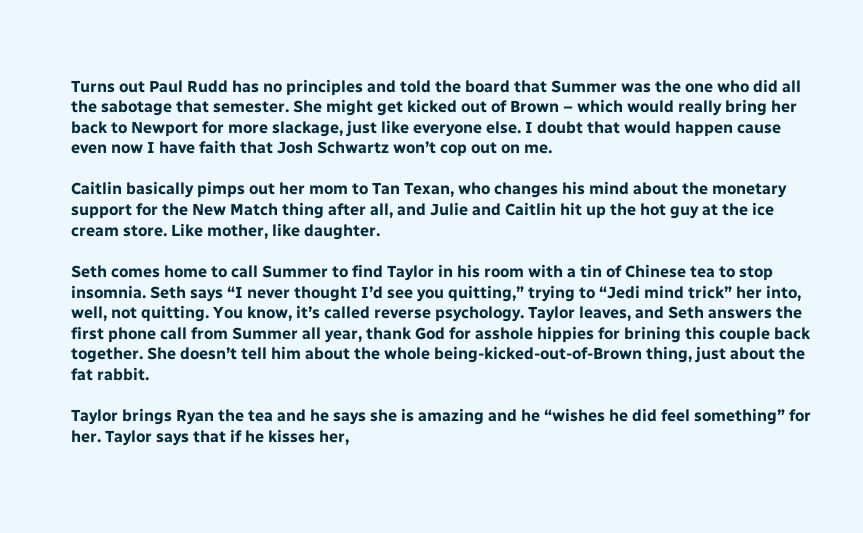Turns out Paul Rudd has no principles and told the board that Summer was the one who did all the sabotage that semester. She might get kicked out of Brown – which would really bring her back to Newport for more slackage, just like everyone else. I doubt that would happen cause even now I have faith that Josh Schwartz won’t cop out on me.

Caitlin basically pimps out her mom to Tan Texan, who changes his mind about the monetary support for the New Match thing after all, and Julie and Caitlin hit up the hot guy at the ice cream store. Like mother, like daughter.

Seth comes home to call Summer to find Taylor in his room with a tin of Chinese tea to stop insomnia. Seth says “I never thought I’d see you quitting,” trying to “Jedi mind trick” her into, well, not quitting. You know, it’s called reverse psychology. Taylor leaves, and Seth answers the first phone call from Summer all year, thank God for asshole hippies for brining this couple back together. She doesn’t tell him about the whole being-kicked-out-of-Brown thing, just about the fat rabbit.

Taylor brings Ryan the tea and he says she is amazing and he “wishes he did feel something” for her. Taylor says that if he kisses her,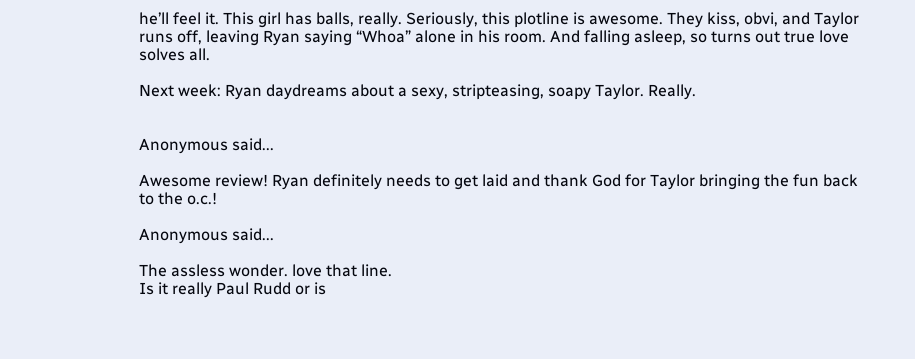he’ll feel it. This girl has balls, really. Seriously, this plotline is awesome. They kiss, obvi, and Taylor runs off, leaving Ryan saying “Whoa” alone in his room. And falling asleep, so turns out true love solves all.

Next week: Ryan daydreams about a sexy, stripteasing, soapy Taylor. Really.


Anonymous said...

Awesome review! Ryan definitely needs to get laid and thank God for Taylor bringing the fun back to the o.c.!

Anonymous said...

The assless wonder. love that line.
Is it really Paul Rudd or is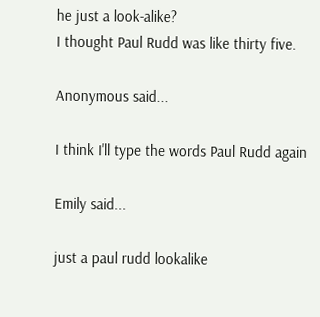he just a look-alike?
I thought Paul Rudd was like thirty five.

Anonymous said...

I think I'll type the words Paul Rudd again

Emily said...

just a paul rudd lookalike